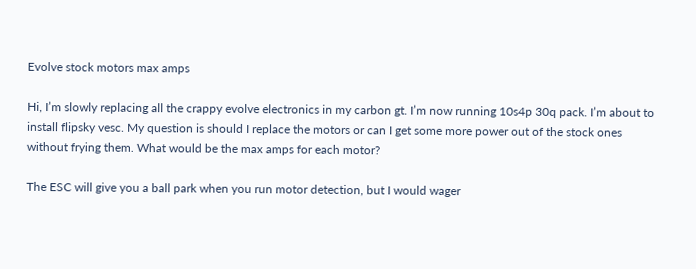Evolve stock motors max amps

Hi, I’m slowly replacing all the crappy evolve electronics in my carbon gt. I’m now running 10s4p 30q pack. I’m about to install flipsky vesc. My question is should I replace the motors or can I get some more power out of the stock ones without frying them. What would be the max amps for each motor?

The ESC will give you a ball park when you run motor detection, but I would wager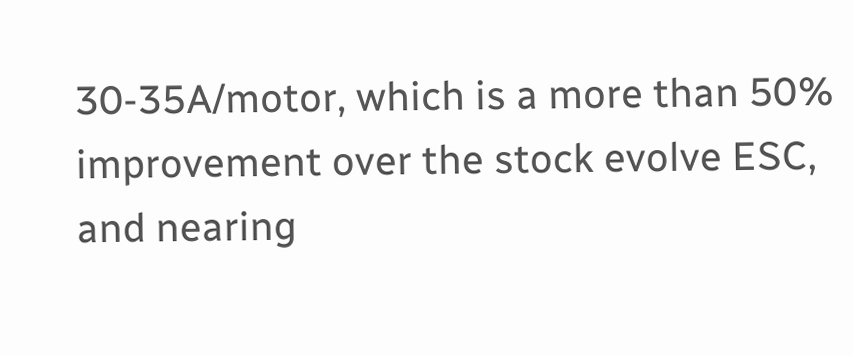30-35A/motor, which is a more than 50% improvement over the stock evolve ESC, and nearing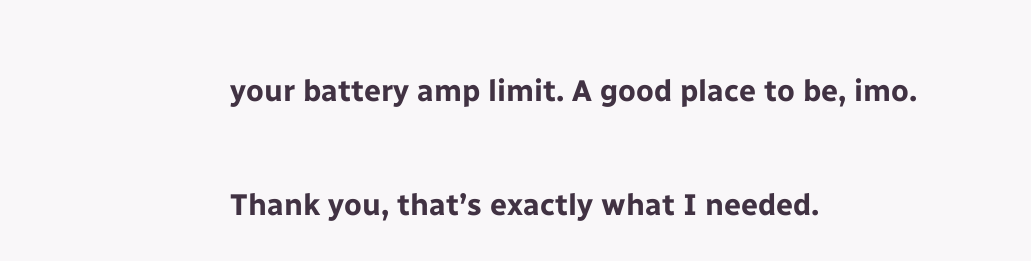your battery amp limit. A good place to be, imo.

Thank you, that’s exactly what I needed.